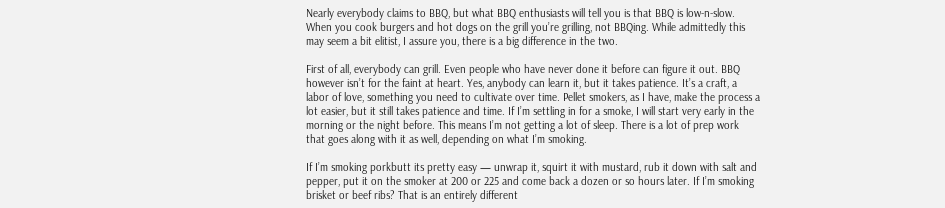Nearly everybody claims to BBQ, but what BBQ enthusiasts will tell you is that BBQ is low-n-slow. When you cook burgers and hot dogs on the grill you’re grilling, not BBQing. While admittedly this may seem a bit elitist, I assure you, there is a big difference in the two.

First of all, everybody can grill. Even people who have never done it before can figure it out. BBQ however isn’t for the faint at heart. Yes, anybody can learn it, but it takes patience. It’s a craft, a labor of love, something you need to cultivate over time. Pellet smokers, as I have, make the process a lot easier, but it still takes patience and time. If I’m settling in for a smoke, I will start very early in the morning or the night before. This means I’m not getting a lot of sleep. There is a lot of prep work that goes along with it as well, depending on what I’m smoking.

If I’m smoking porkbutt its pretty easy — unwrap it, squirt it with mustard, rub it down with salt and pepper, put it on the smoker at 200 or 225 and come back a dozen or so hours later. If I’m smoking brisket or beef ribs? That is an entirely different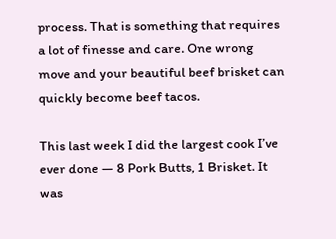process. That is something that requires a lot of finesse and care. One wrong move and your beautiful beef brisket can quickly become beef tacos.

This last week I did the largest cook I’ve ever done — 8 Pork Butts, 1 Brisket. It was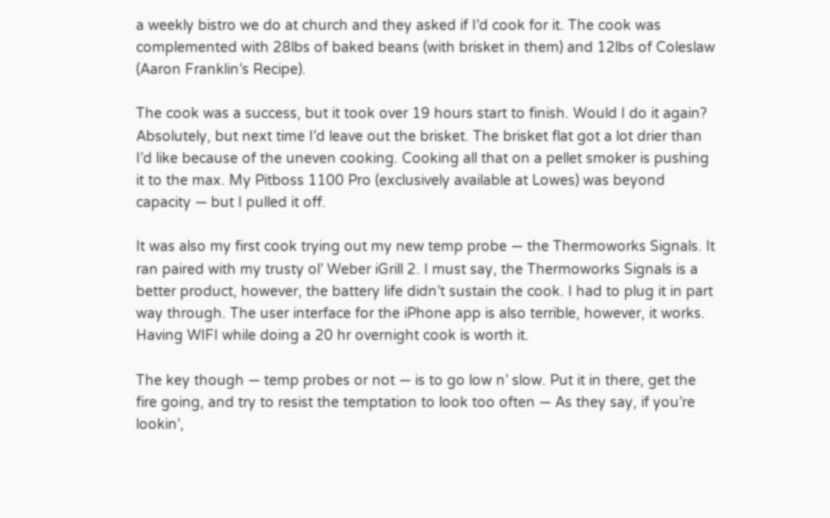a weekly bistro we do at church and they asked if I’d cook for it. The cook was complemented with 28lbs of baked beans (with brisket in them) and 12lbs of Coleslaw (Aaron Franklin’s Recipe).

The cook was a success, but it took over 19 hours start to finish. Would I do it again? Absolutely, but next time I’d leave out the brisket. The brisket flat got a lot drier than I’d like because of the uneven cooking. Cooking all that on a pellet smoker is pushing it to the max. My Pitboss 1100 Pro (exclusively available at Lowes) was beyond capacity — but I pulled it off.

It was also my first cook trying out my new temp probe — the Thermoworks Signals. It ran paired with my trusty ol’ Weber iGrill 2. I must say, the Thermoworks Signals is a better product, however, the battery life didn’t sustain the cook. I had to plug it in part way through. The user interface for the iPhone app is also terrible, however, it works. Having WIFI while doing a 20 hr overnight cook is worth it.

The key though — temp probes or not — is to go low n’ slow. Put it in there, get the fire going, and try to resist the temptation to look too often — As they say, if you’re lookin’,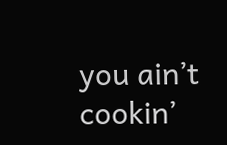you ain’t cookin’